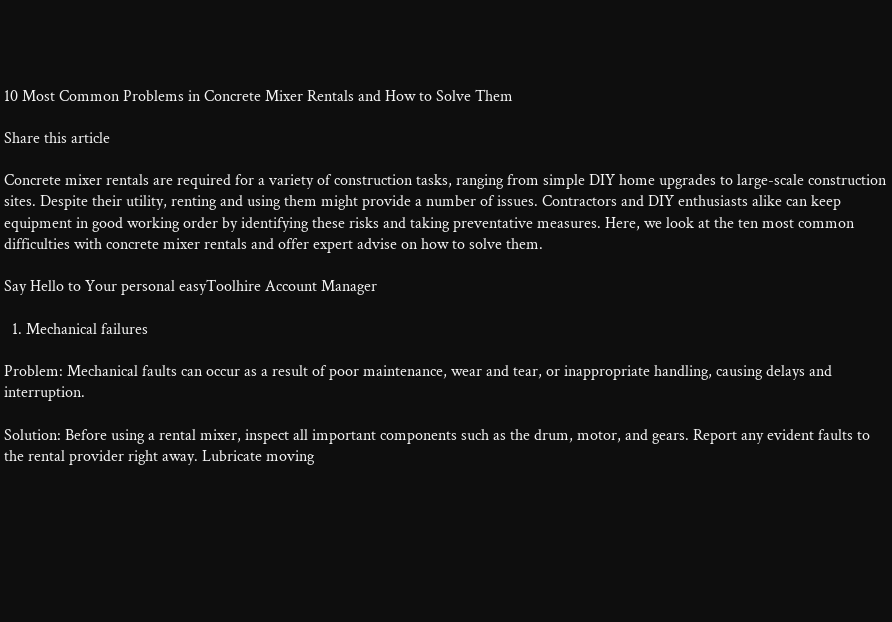10 Most Common Problems in Concrete Mixer Rentals and How to Solve Them

Share this article

Concrete mixer rentals are required for a variety of construction tasks, ranging from simple DIY home upgrades to large-scale construction sites. Despite their utility, renting and using them might provide a number of issues. Contractors and DIY enthusiasts alike can keep equipment in good working order by identifying these risks and taking preventative measures. Here, we look at the ten most common difficulties with concrete mixer rentals and offer expert advise on how to solve them.

Say Hello to Your personal easyToolhire Account Manager

  1. Mechanical failures

Problem: Mechanical faults can occur as a result of poor maintenance, wear and tear, or inappropriate handling, causing delays and interruption.

Solution: Before using a rental mixer, inspect all important components such as the drum, motor, and gears. Report any evident faults to the rental provider right away. Lubricate moving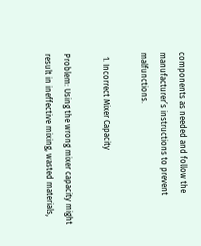components as needed and follow the manufacturer’s instructions to prevent malfunctions.

  1. Incorrect Mixer Capacity

Problem: Using the wrong mixer capacity might result in ineffective mixing, wasted materials,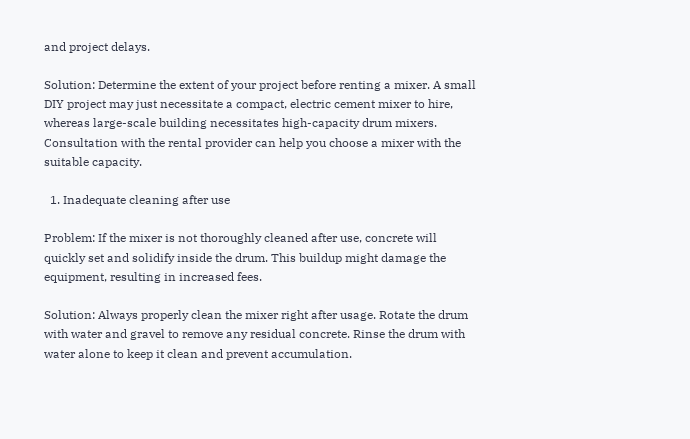and project delays.

Solution: Determine the extent of your project before renting a mixer. A small DIY project may just necessitate a compact, electric cement mixer to hire, whereas large-scale building necessitates high-capacity drum mixers. Consultation with the rental provider can help you choose a mixer with the suitable capacity.

  1. Inadequate cleaning after use

Problem: If the mixer is not thoroughly cleaned after use, concrete will quickly set and solidify inside the drum. This buildup might damage the equipment, resulting in increased fees.

Solution: Always properly clean the mixer right after usage. Rotate the drum with water and gravel to remove any residual concrete. Rinse the drum with water alone to keep it clean and prevent accumulation.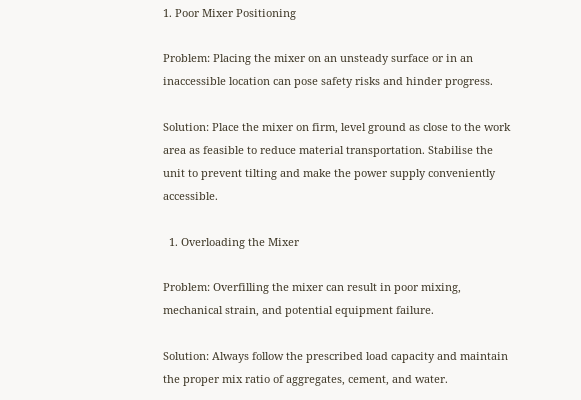1. Poor Mixer Positioning

Problem: Placing the mixer on an unsteady surface or in an inaccessible location can pose safety risks and hinder progress.

Solution: Place the mixer on firm, level ground as close to the work area as feasible to reduce material transportation. Stabilise the unit to prevent tilting and make the power supply conveniently accessible.

  1. Overloading the Mixer

Problem: Overfilling the mixer can result in poor mixing, mechanical strain, and potential equipment failure.

Solution: Always follow the prescribed load capacity and maintain the proper mix ratio of aggregates, cement, and water.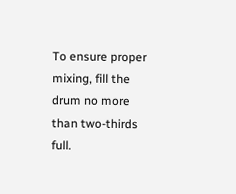To ensure proper mixing, fill the drum no more than two-thirds full.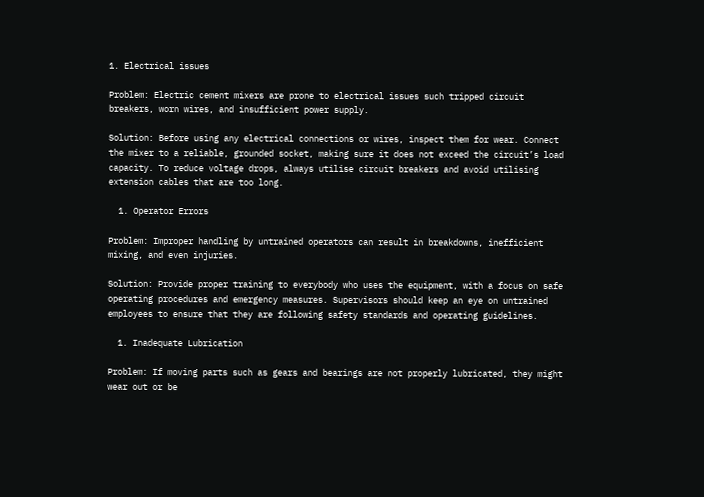1. Electrical issues

Problem: Electric cement mixers are prone to electrical issues such tripped circuit breakers, worn wires, and insufficient power supply.

Solution: Before using any electrical connections or wires, inspect them for wear. Connect the mixer to a reliable, grounded socket, making sure it does not exceed the circuit’s load capacity. To reduce voltage drops, always utilise circuit breakers and avoid utilising extension cables that are too long.

  1. Operator Errors

Problem: Improper handling by untrained operators can result in breakdowns, inefficient mixing, and even injuries.

Solution: Provide proper training to everybody who uses the equipment, with a focus on safe operating procedures and emergency measures. Supervisors should keep an eye on untrained employees to ensure that they are following safety standards and operating guidelines.

  1. Inadequate Lubrication

Problem: If moving parts such as gears and bearings are not properly lubricated, they might wear out or be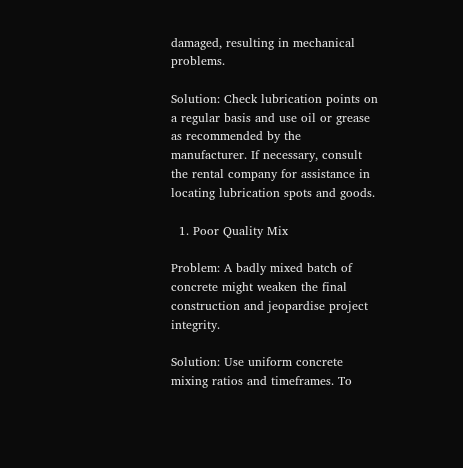damaged, resulting in mechanical problems.

Solution: Check lubrication points on a regular basis and use oil or grease as recommended by the manufacturer. If necessary, consult the rental company for assistance in locating lubrication spots and goods.

  1. Poor Quality Mix

Problem: A badly mixed batch of concrete might weaken the final construction and jeopardise project integrity.

Solution: Use uniform concrete mixing ratios and timeframes. To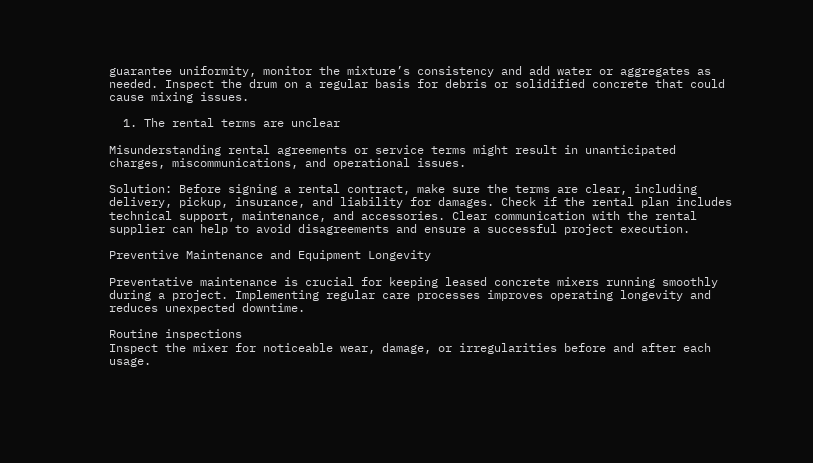guarantee uniformity, monitor the mixture’s consistency and add water or aggregates as needed. Inspect the drum on a regular basis for debris or solidified concrete that could cause mixing issues.

  1. The rental terms are unclear

Misunderstanding rental agreements or service terms might result in unanticipated charges, miscommunications, and operational issues.

Solution: Before signing a rental contract, make sure the terms are clear, including delivery, pickup, insurance, and liability for damages. Check if the rental plan includes technical support, maintenance, and accessories. Clear communication with the rental supplier can help to avoid disagreements and ensure a successful project execution.

Preventive Maintenance and Equipment Longevity

Preventative maintenance is crucial for keeping leased concrete mixers running smoothly during a project. Implementing regular care processes improves operating longevity and reduces unexpected downtime.

Routine inspections
Inspect the mixer for noticeable wear, damage, or irregularities before and after each usage.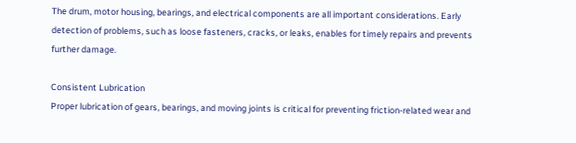The drum, motor housing, bearings, and electrical components are all important considerations. Early detection of problems, such as loose fasteners, cracks, or leaks, enables for timely repairs and prevents further damage.

Consistent Lubrication
Proper lubrication of gears, bearings, and moving joints is critical for preventing friction-related wear and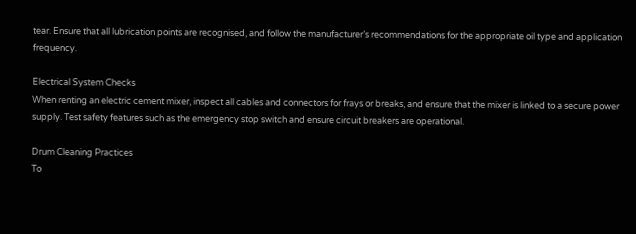tear. Ensure that all lubrication points are recognised, and follow the manufacturer’s recommendations for the appropriate oil type and application frequency.

Electrical System Checks
When renting an electric cement mixer, inspect all cables and connectors for frays or breaks, and ensure that the mixer is linked to a secure power supply. Test safety features such as the emergency stop switch and ensure circuit breakers are operational.

Drum Cleaning Practices
To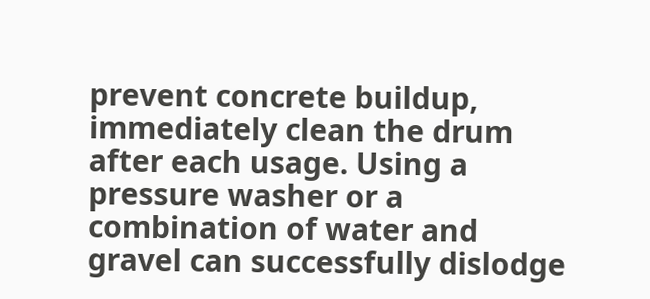prevent concrete buildup, immediately clean the drum after each usage. Using a pressure washer or a combination of water and gravel can successfully dislodge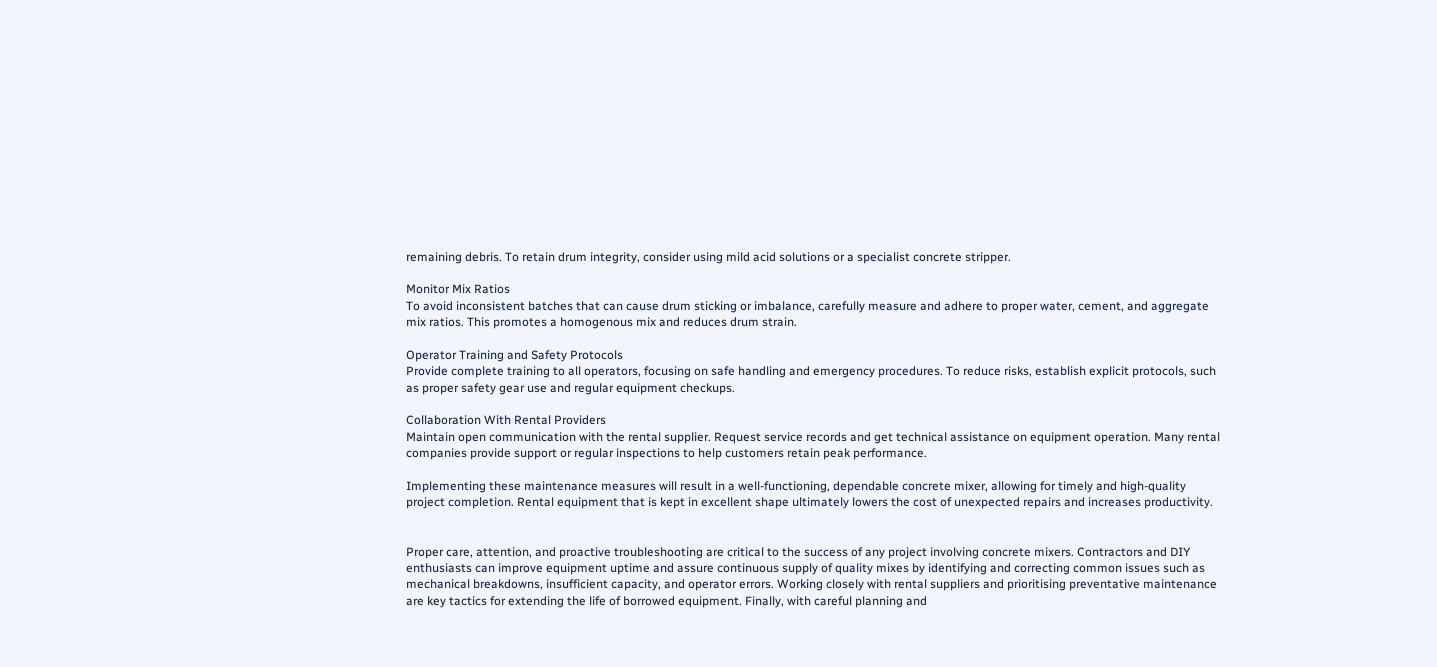remaining debris. To retain drum integrity, consider using mild acid solutions or a specialist concrete stripper.

Monitor Mix Ratios
To avoid inconsistent batches that can cause drum sticking or imbalance, carefully measure and adhere to proper water, cement, and aggregate mix ratios. This promotes a homogenous mix and reduces drum strain.

Operator Training and Safety Protocols
Provide complete training to all operators, focusing on safe handling and emergency procedures. To reduce risks, establish explicit protocols, such as proper safety gear use and regular equipment checkups.

Collaboration With Rental Providers
Maintain open communication with the rental supplier. Request service records and get technical assistance on equipment operation. Many rental companies provide support or regular inspections to help customers retain peak performance.

Implementing these maintenance measures will result in a well-functioning, dependable concrete mixer, allowing for timely and high-quality project completion. Rental equipment that is kept in excellent shape ultimately lowers the cost of unexpected repairs and increases productivity.


Proper care, attention, and proactive troubleshooting are critical to the success of any project involving concrete mixers. Contractors and DIY enthusiasts can improve equipment uptime and assure continuous supply of quality mixes by identifying and correcting common issues such as mechanical breakdowns, insufficient capacity, and operator errors. Working closely with rental suppliers and prioritising preventative maintenance are key tactics for extending the life of borrowed equipment. Finally, with careful planning and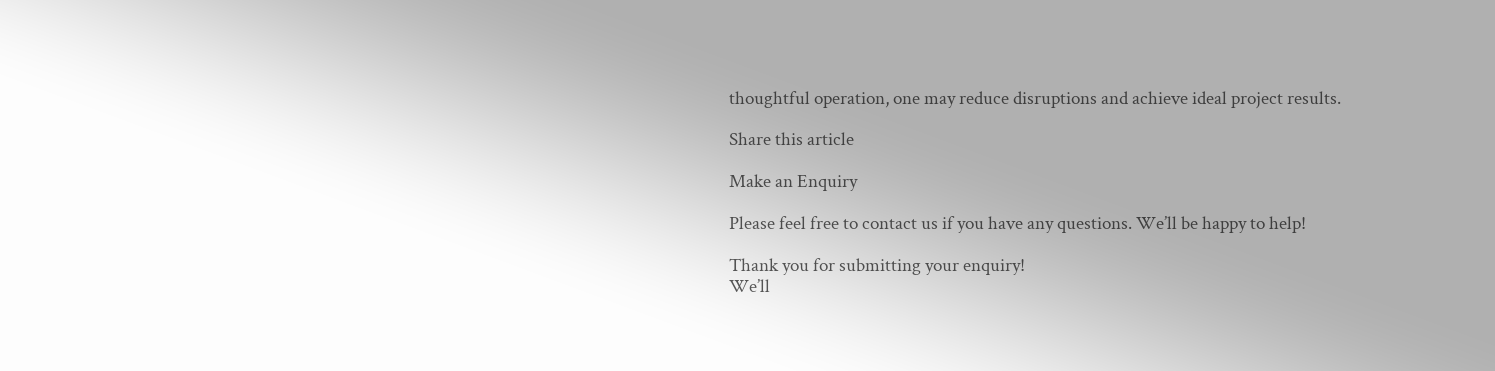thoughtful operation, one may reduce disruptions and achieve ideal project results.

Share this article

Make an Enquiry

Please feel free to contact us if you have any questions. We’ll be happy to help!

Thank you for submitting your enquiry!
We’ll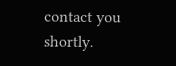contact you shortly.